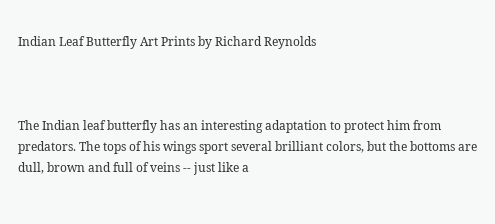Indian Leaf Butterfly Art Prints by Richard Reynolds



The Indian leaf butterfly has an interesting adaptation to protect him from predators. The tops of his wings sport several brilliant colors, but the bottoms are dull, brown and full of veins -- just like a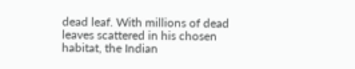dead leaf. With millions of dead leaves scattered in his chosen habitat, the Indian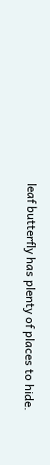leaf butterfly has plenty of places to hide.